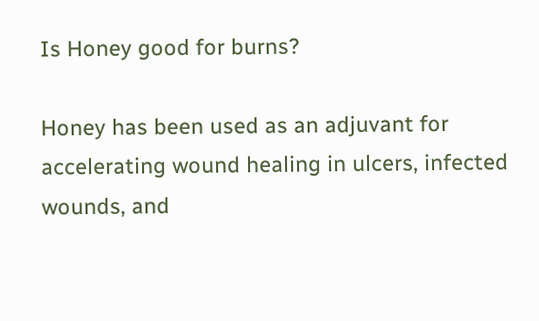Is Honey good for burns?

Honey has been used as an adjuvant for accelerating wound healing in ulcers, infected wounds, and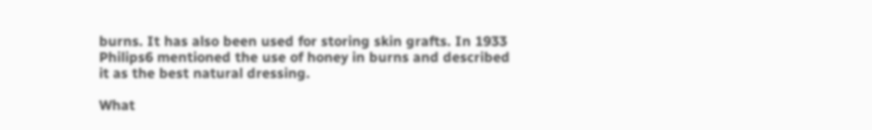burns. It has also been used for storing skin grafts. In 1933 Philips6 mentioned the use of honey in burns and described it as the best natural dressing.

What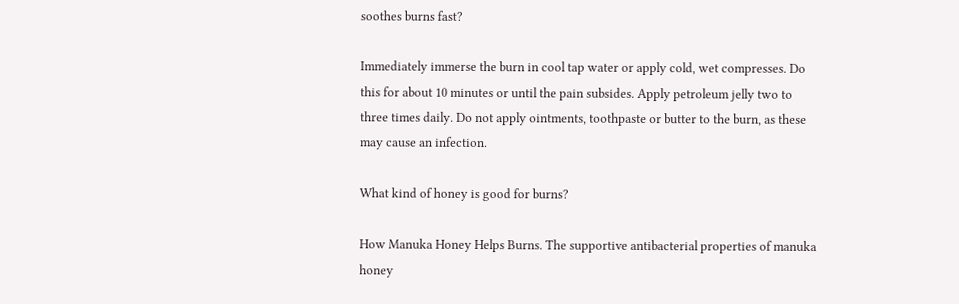soothes burns fast?

Immediately immerse the burn in cool tap water or apply cold, wet compresses. Do this for about 10 minutes or until the pain subsides. Apply petroleum jelly two to three times daily. Do not apply ointments, toothpaste or butter to the burn, as these may cause an infection.

What kind of honey is good for burns?

How Manuka Honey Helps Burns. The supportive antibacterial properties of manuka honey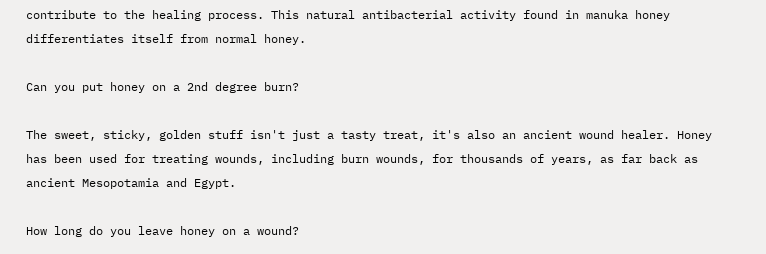contribute to the healing process. This natural antibacterial activity found in manuka honey differentiates itself from normal honey.

Can you put honey on a 2nd degree burn?

The sweet, sticky, golden stuff isn't just a tasty treat, it's also an ancient wound healer. Honey has been used for treating wounds, including burn wounds, for thousands of years, as far back as ancient Mesopotamia and Egypt.

How long do you leave honey on a wound?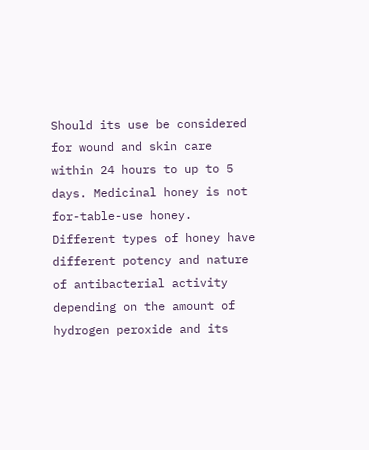Should its use be considered for wound and skin care within 24 hours to up to 5 days. Medicinal honey is not for-table-use honey. Different types of honey have different potency and nature of antibacterial activity depending on the amount of hydrogen peroxide and its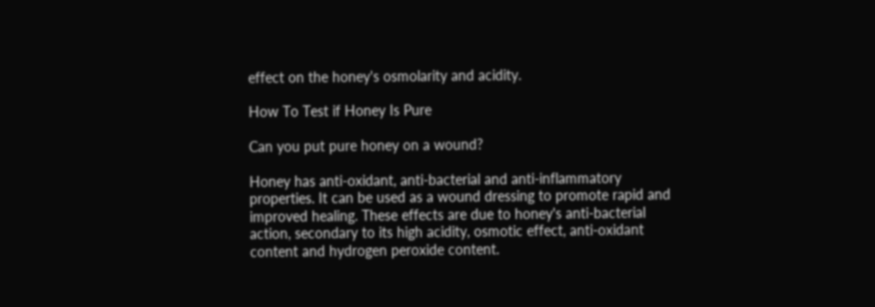effect on the honey's osmolarity and acidity.

How To Test if Honey Is Pure

Can you put pure honey on a wound?

Honey has anti-oxidant, anti-bacterial and anti-inflammatory properties. It can be used as a wound dressing to promote rapid and improved healing. These effects are due to honey's anti-bacterial action, secondary to its high acidity, osmotic effect, anti-oxidant content and hydrogen peroxide content.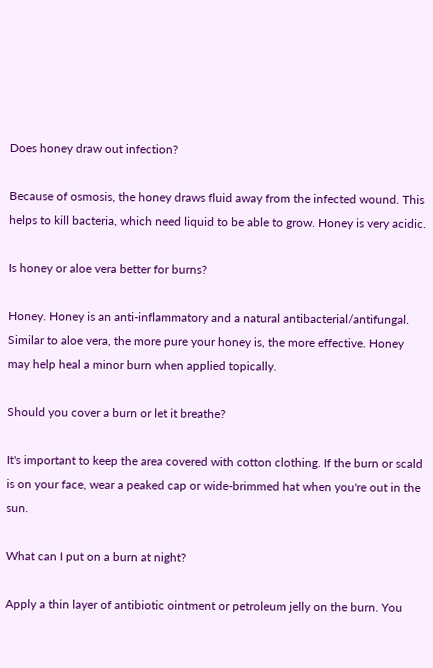Does honey draw out infection?

Because of osmosis, the honey draws fluid away from the infected wound. This helps to kill bacteria, which need liquid to be able to grow. Honey is very acidic.

Is honey or aloe vera better for burns?

Honey. Honey is an anti-inflammatory and a natural antibacterial/antifungal. Similar to aloe vera, the more pure your honey is, the more effective. Honey may help heal a minor burn when applied topically.

Should you cover a burn or let it breathe?

It's important to keep the area covered with cotton clothing. If the burn or scald is on your face, wear a peaked cap or wide-brimmed hat when you're out in the sun.

What can I put on a burn at night?

Apply a thin layer of antibiotic ointment or petroleum jelly on the burn. You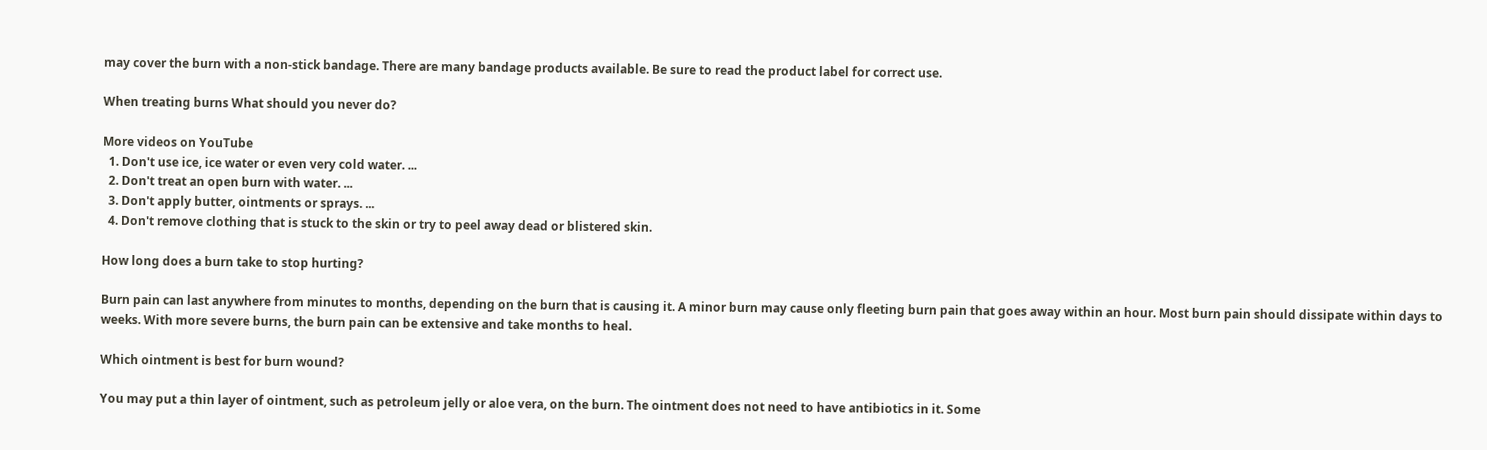may cover the burn with a non-stick bandage. There are many bandage products available. Be sure to read the product label for correct use.

When treating burns What should you never do?

More videos on YouTube
  1. Don't use ice, ice water or even very cold water. ...
  2. Don't treat an open burn with water. ...
  3. Don't apply butter, ointments or sprays. ...
  4. Don't remove clothing that is stuck to the skin or try to peel away dead or blistered skin.

How long does a burn take to stop hurting?

Burn pain can last anywhere from minutes to months, depending on the burn that is causing it. A minor burn may cause only fleeting burn pain that goes away within an hour. Most burn pain should dissipate within days to weeks. With more severe burns, the burn pain can be extensive and take months to heal.

Which ointment is best for burn wound?

You may put a thin layer of ointment, such as petroleum jelly or aloe vera, on the burn. The ointment does not need to have antibiotics in it. Some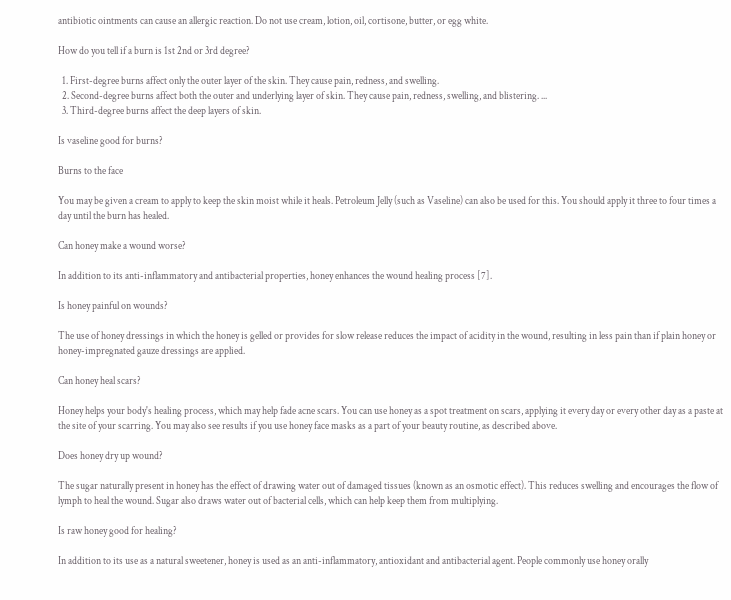antibiotic ointments can cause an allergic reaction. Do not use cream, lotion, oil, cortisone, butter, or egg white.

How do you tell if a burn is 1st 2nd or 3rd degree?

  1. First-degree burns affect only the outer layer of the skin. They cause pain, redness, and swelling.
  2. Second-degree burns affect both the outer and underlying layer of skin. They cause pain, redness, swelling, and blistering. ...
  3. Third-degree burns affect the deep layers of skin.

Is vaseline good for burns?

Burns to the face

You may be given a cream to apply to keep the skin moist while it heals. Petroleum Jelly (such as Vaseline) can also be used for this. You should apply it three to four times a day until the burn has healed.

Can honey make a wound worse?

In addition to its anti-inflammatory and antibacterial properties, honey enhances the wound healing process [7].

Is honey painful on wounds?

The use of honey dressings in which the honey is gelled or provides for slow release reduces the impact of acidity in the wound, resulting in less pain than if plain honey or honey-impregnated gauze dressings are applied.

Can honey heal scars?

Honey helps your body's healing process, which may help fade acne scars. You can use honey as a spot treatment on scars, applying it every day or every other day as a paste at the site of your scarring. You may also see results if you use honey face masks as a part of your beauty routine, as described above.

Does honey dry up wound?

The sugar naturally present in honey has the effect of drawing water out of damaged tissues (known as an osmotic effect). This reduces swelling and encourages the flow of lymph to heal the wound. Sugar also draws water out of bacterial cells, which can help keep them from multiplying.

Is raw honey good for healing?

In addition to its use as a natural sweetener, honey is used as an anti-inflammatory, antioxidant and antibacterial agent. People commonly use honey orally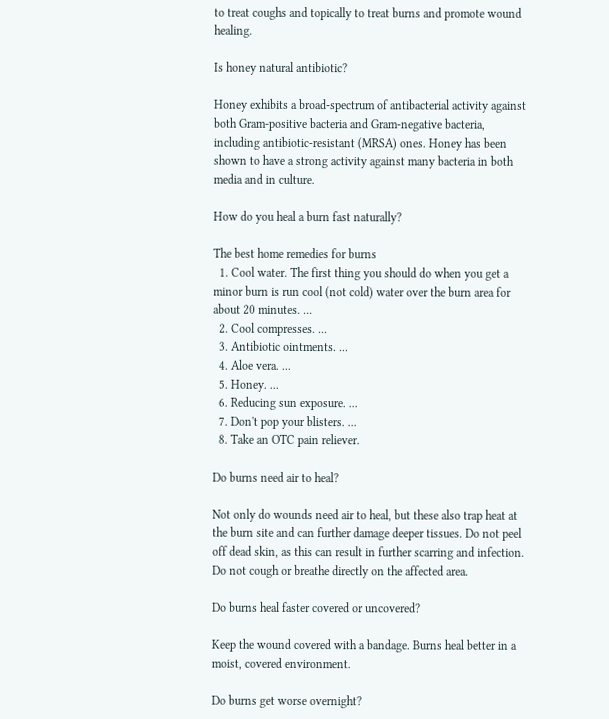to treat coughs and topically to treat burns and promote wound healing.

Is honey natural antibiotic?

Honey exhibits a broad-spectrum of antibacterial activity against both Gram-positive bacteria and Gram-negative bacteria, including antibiotic-resistant (MRSA) ones. Honey has been shown to have a strong activity against many bacteria in both media and in culture.

How do you heal a burn fast naturally?

The best home remedies for burns
  1. Cool water. The first thing you should do when you get a minor burn is run cool (not cold) water over the burn area for about 20 minutes. ...
  2. Cool compresses. ...
  3. Antibiotic ointments. ...
  4. Aloe vera. ...
  5. Honey. ...
  6. Reducing sun exposure. ...
  7. Don't pop your blisters. ...
  8. Take an OTC pain reliever.

Do burns need air to heal?

Not only do wounds need air to heal, but these also trap heat at the burn site and can further damage deeper tissues. Do not peel off dead skin, as this can result in further scarring and infection. Do not cough or breathe directly on the affected area.

Do burns heal faster covered or uncovered?

Keep the wound covered with a bandage. Burns heal better in a moist, covered environment.

Do burns get worse overnight?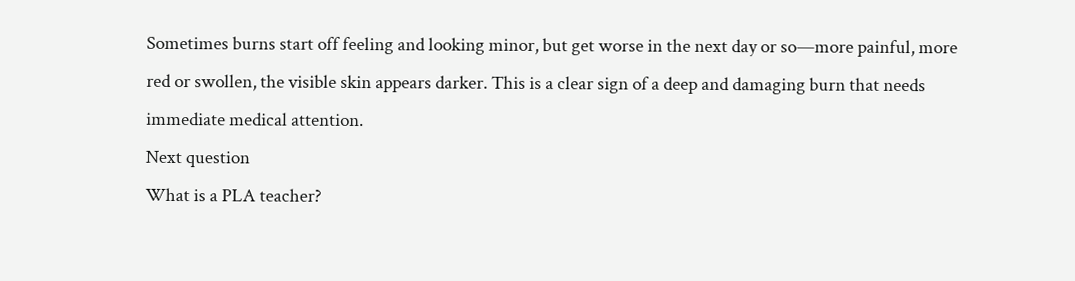Sometimes burns start off feeling and looking minor, but get worse in the next day or so—more painful, more red or swollen, the visible skin appears darker. This is a clear sign of a deep and damaging burn that needs immediate medical attention.
Next question
What is a PLA teacher?